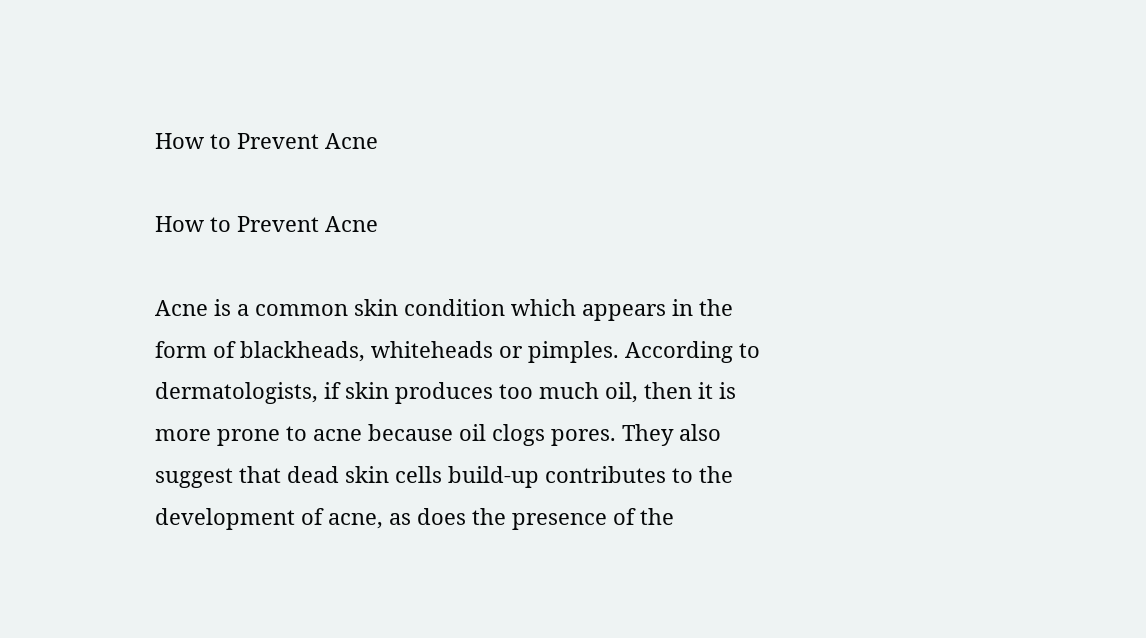How to Prevent Acne

How to Prevent Acne

Acne is a common skin condition which appears in the form of blackheads, whiteheads or pimples. According to dermatologists, if skin produces too much oil, then it is more prone to acne because oil clogs pores. They also suggest that dead skin cells build-up contributes to the development of acne, as does the presence of the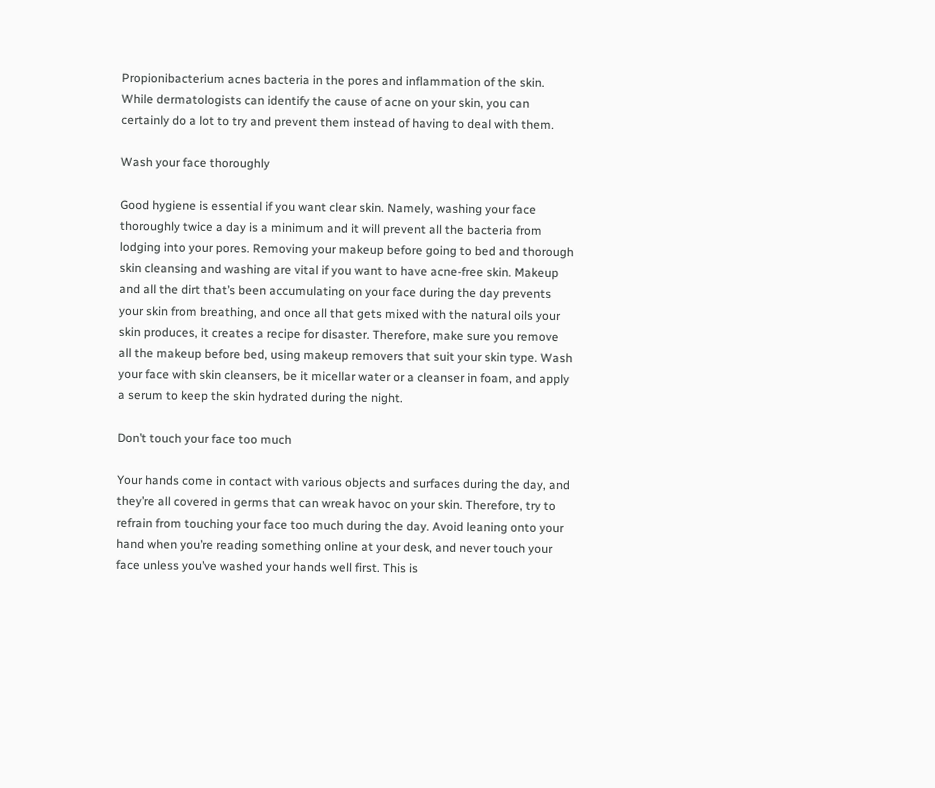Propionibacterium acnes bacteria in the pores and inflammation of the skin. While dermatologists can identify the cause of acne on your skin, you can certainly do a lot to try and prevent them instead of having to deal with them.

Wash your face thoroughly

Good hygiene is essential if you want clear skin. Namely, washing your face thoroughly twice a day is a minimum and it will prevent all the bacteria from lodging into your pores. Removing your makeup before going to bed and thorough skin cleansing and washing are vital if you want to have acne-free skin. Makeup and all the dirt that’s been accumulating on your face during the day prevents your skin from breathing, and once all that gets mixed with the natural oils your skin produces, it creates a recipe for disaster. Therefore, make sure you remove all the makeup before bed, using makeup removers that suit your skin type. Wash your face with skin cleansers, be it micellar water or a cleanser in foam, and apply a serum to keep the skin hydrated during the night.

Don’t touch your face too much

Your hands come in contact with various objects and surfaces during the day, and they’re all covered in germs that can wreak havoc on your skin. Therefore, try to refrain from touching your face too much during the day. Avoid leaning onto your hand when you’re reading something online at your desk, and never touch your face unless you’ve washed your hands well first. This is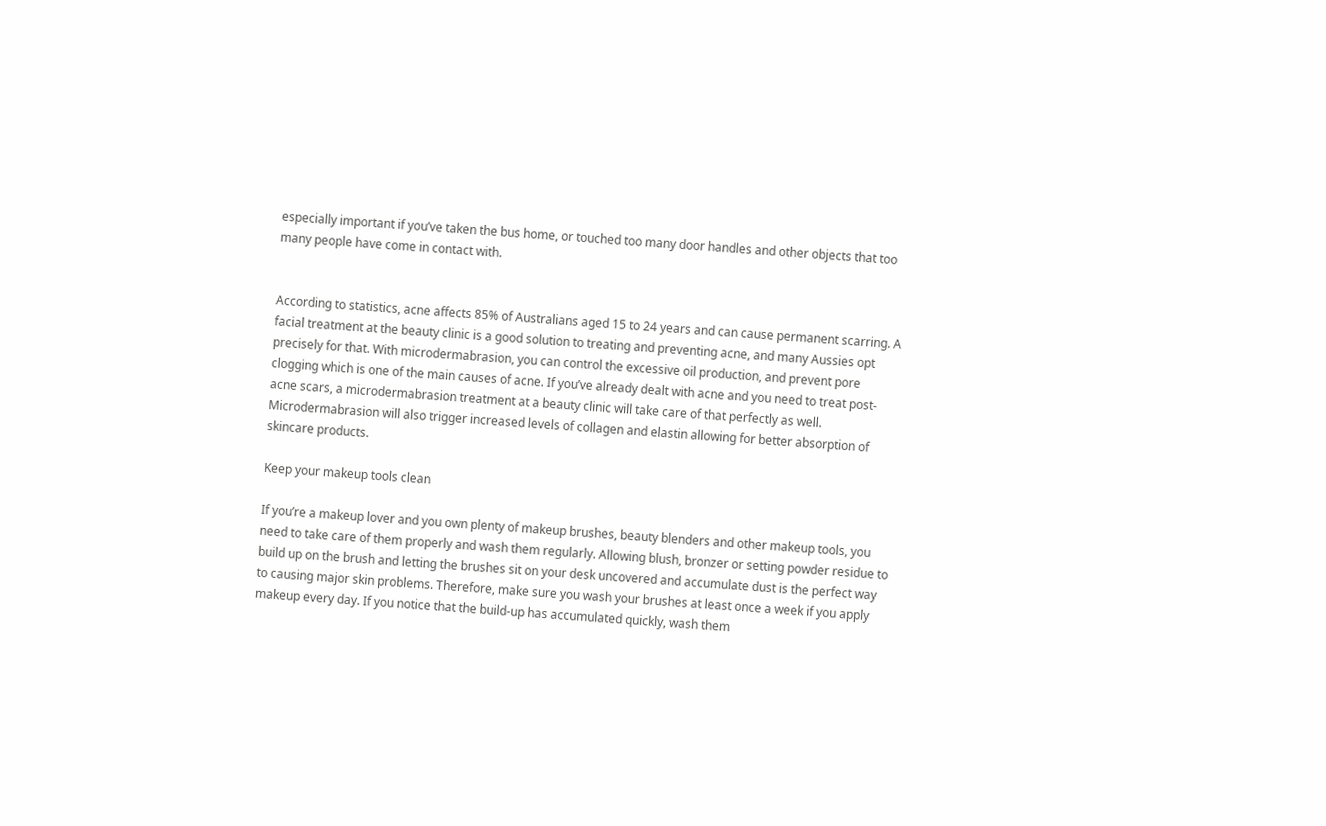especially important if you’ve taken the bus home, or touched too many door handles and other objects that too many people have come in contact with.


According to statistics, acne affects 85% of Australians aged 15 to 24 years and can cause permanent scarring. A facial treatment at the beauty clinic is a good solution to treating and preventing acne, and many Aussies opt precisely for that. With microdermabrasion, you can control the excessive oil production, and prevent pore clogging which is one of the main causes of acne. If you’ve already dealt with acne and you need to treat post-acne scars, a microdermabrasion treatment at a beauty clinic will take care of that perfectly as well. Microdermabrasion will also trigger increased levels of collagen and elastin allowing for better absorption of skincare products.

Keep your makeup tools clean

If you’re a makeup lover and you own plenty of makeup brushes, beauty blenders and other makeup tools, you need to take care of them properly and wash them regularly. Allowing blush, bronzer or setting powder residue to build up on the brush and letting the brushes sit on your desk uncovered and accumulate dust is the perfect way to causing major skin problems. Therefore, make sure you wash your brushes at least once a week if you apply makeup every day. If you notice that the build-up has accumulated quickly, wash them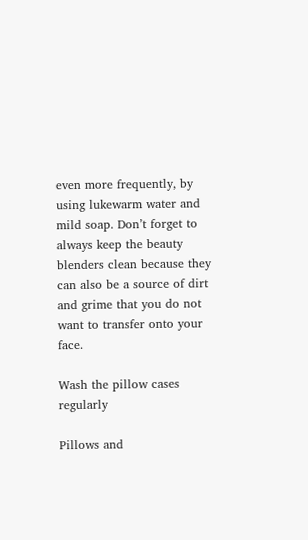even more frequently, by using lukewarm water and mild soap. Don’t forget to always keep the beauty blenders clean because they can also be a source of dirt and grime that you do not want to transfer onto your face.

Wash the pillow cases regularly

Pillows and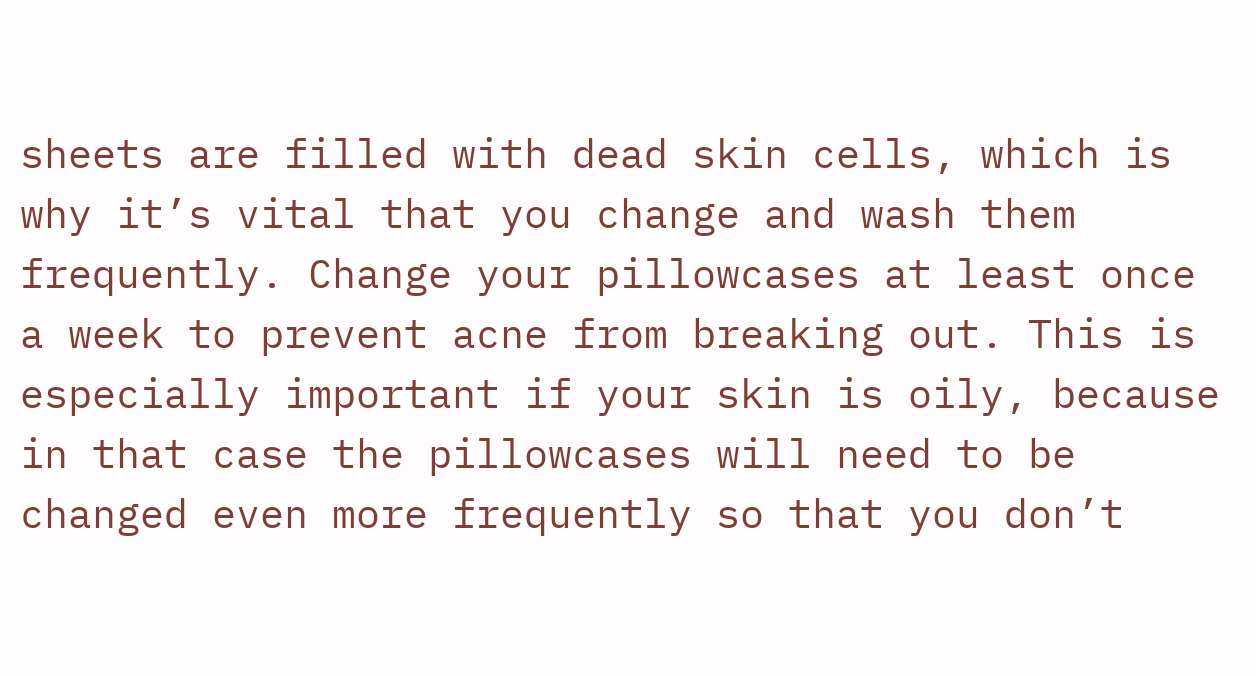sheets are filled with dead skin cells, which is why it’s vital that you change and wash them frequently. Change your pillowcases at least once a week to prevent acne from breaking out. This is especially important if your skin is oily, because in that case the pillowcases will need to be changed even more frequently so that you don’t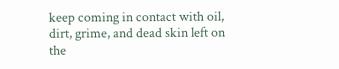keep coming in contact with oil, dirt, grime, and dead skin left on the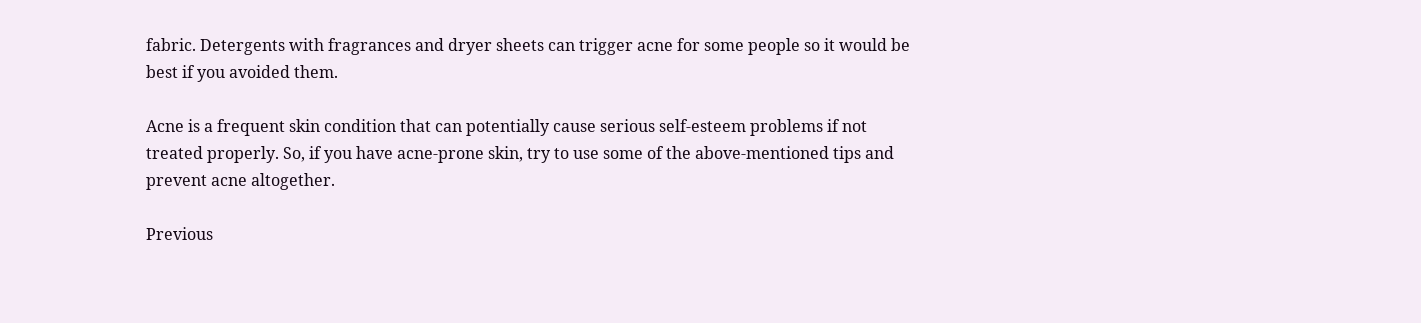fabric. Detergents with fragrances and dryer sheets can trigger acne for some people so it would be best if you avoided them.

Acne is a frequent skin condition that can potentially cause serious self-esteem problems if not treated properly. So, if you have acne-prone skin, try to use some of the above-mentioned tips and prevent acne altogether.

Previous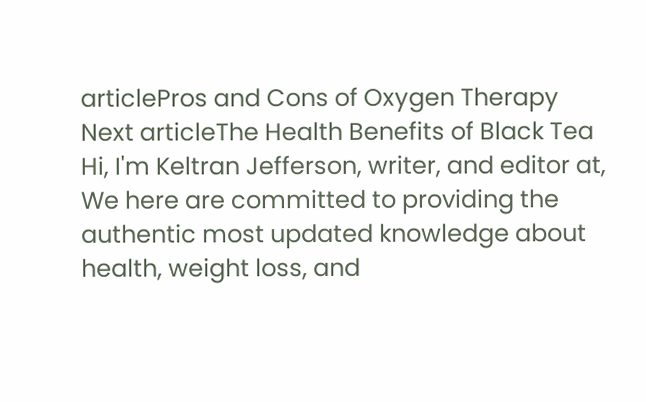articlePros and Cons of Oxygen Therapy
Next articleThe Health Benefits of Black Tea
Hi, I'm Keltran Jefferson, writer, and editor at, We here are committed to providing the authentic most updated knowledge about health, weight loss, and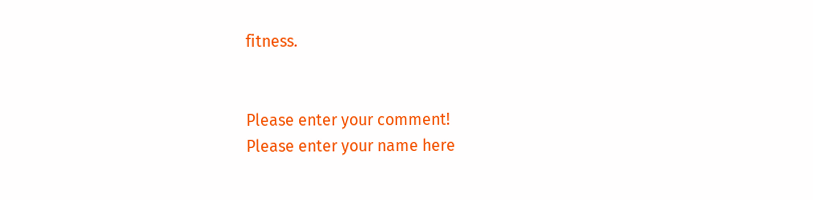fitness.


Please enter your comment!
Please enter your name here